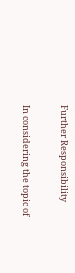Further Responsibility

In considering the topic of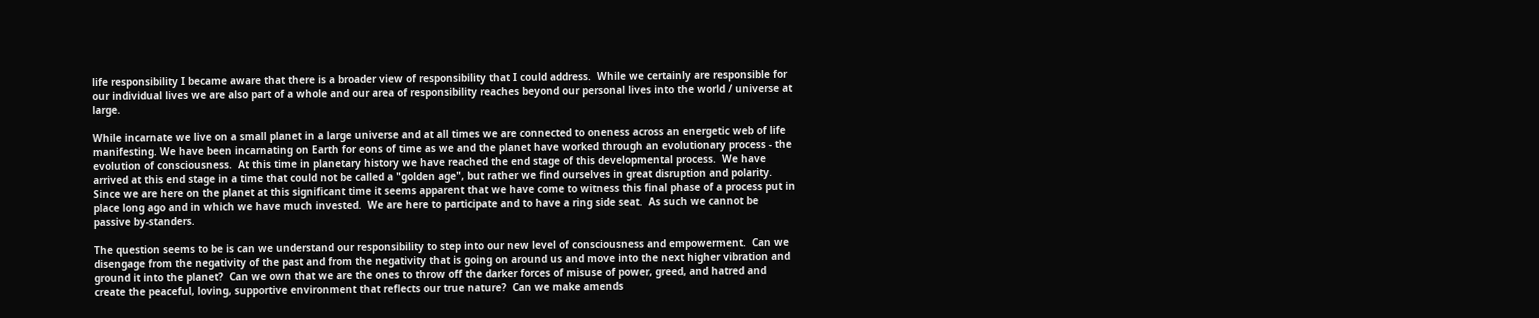life responsibility I became aware that there is a broader view of responsibility that I could address.  While we certainly are responsible for our individual lives we are also part of a whole and our area of responsibility reaches beyond our personal lives into the world / universe at large.

While incarnate we live on a small planet in a large universe and at all times we are connected to oneness across an energetic web of life manifesting. We have been incarnating on Earth for eons of time as we and the planet have worked through an evolutionary process - the evolution of consciousness.  At this time in planetary history we have reached the end stage of this developmental process.  We have arrived at this end stage in a time that could not be called a "golden age", but rather we find ourselves in great disruption and polarity.  Since we are here on the planet at this significant time it seems apparent that we have come to witness this final phase of a process put in place long ago and in which we have much invested.  We are here to participate and to have a ring side seat.  As such we cannot be passive by-standers.

The question seems to be is can we understand our responsibility to step into our new level of consciousness and empowerment.  Can we disengage from the negativity of the past and from the negativity that is going on around us and move into the next higher vibration and ground it into the planet?  Can we own that we are the ones to throw off the darker forces of misuse of power, greed, and hatred and create the peaceful, loving, supportive environment that reflects our true nature?  Can we make amends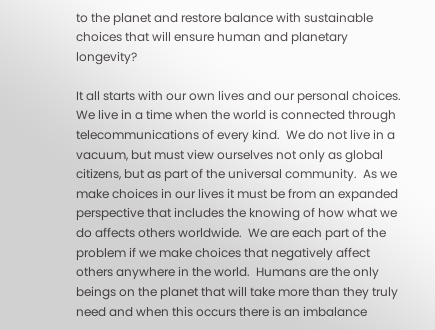to the planet and restore balance with sustainable choices that will ensure human and planetary longevity?

It all starts with our own lives and our personal choices.  We live in a time when the world is connected through telecommunications of every kind.  We do not live in a vacuum, but must view ourselves not only as global citizens, but as part of the universal community.  As we make choices in our lives it must be from an expanded perspective that includes the knowing of how what we do affects others worldwide.  We are each part of the problem if we make choices that negatively affect others anywhere in the world.  Humans are the only beings on the planet that will take more than they truly need and when this occurs there is an imbalance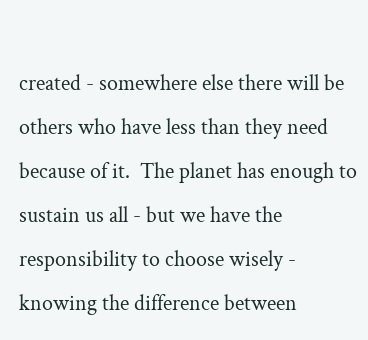created - somewhere else there will be others who have less than they need because of it.  The planet has enough to sustain us all - but we have the responsibility to choose wisely - knowing the difference between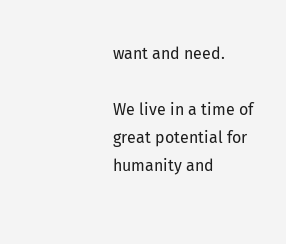want and need.

We live in a time of great potential for humanity and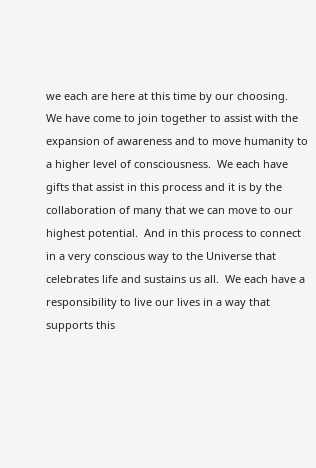we each are here at this time by our choosing.  We have come to join together to assist with the expansion of awareness and to move humanity to a higher level of consciousness.  We each have gifts that assist in this process and it is by the collaboration of many that we can move to our highest potential.  And in this process to connect in a very conscious way to the Universe that celebrates life and sustains us all.  We each have a responsibility to live our lives in a way that supports this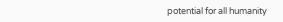potential for all humanity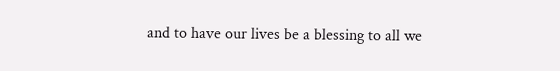and to have our lives be a blessing to all we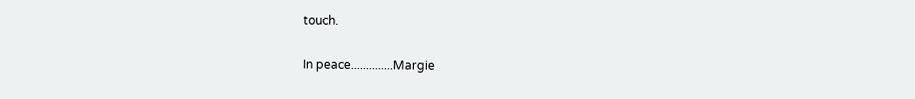touch.

In peace..............Margie